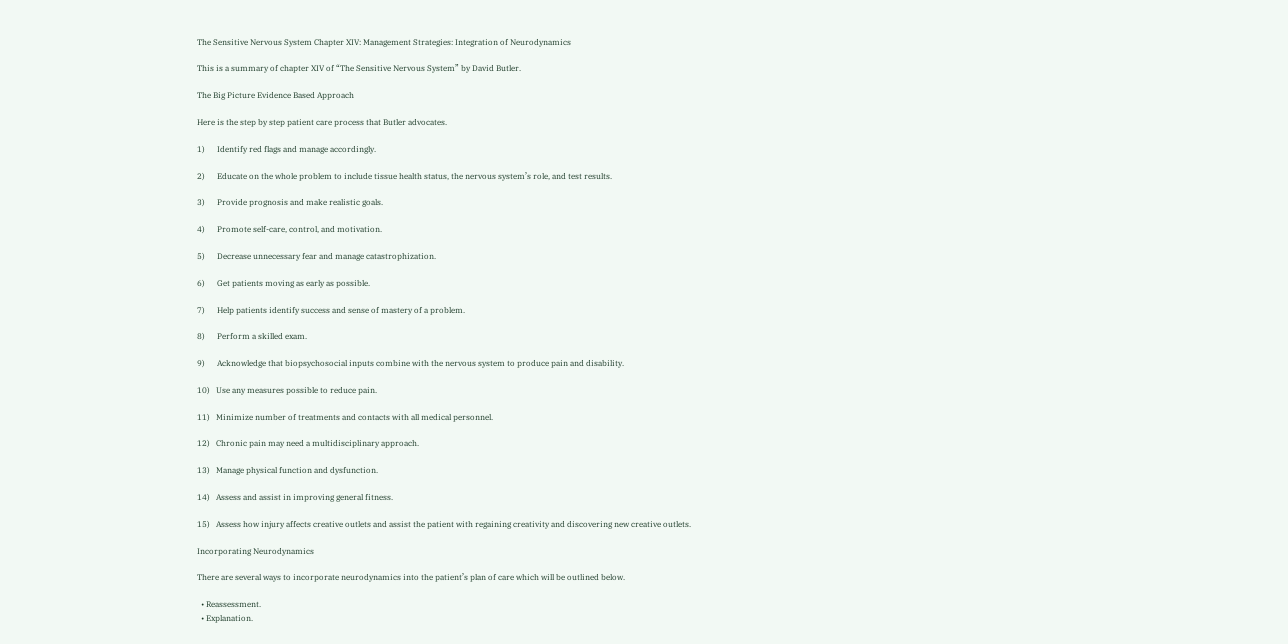The Sensitive Nervous System Chapter XIV: Management Strategies: Integration of Neurodynamics

This is a summary of chapter XIV of “The Sensitive Nervous System” by David Butler.

The Big Picture Evidence Based Approach

Here is the step by step patient care process that Butler advocates.

1)      Identify red flags and manage accordingly.

2)      Educate on the whole problem to include tissue health status, the nervous system’s role, and test results.

3)      Provide prognosis and make realistic goals.

4)      Promote self-care, control, and motivation.

5)      Decrease unnecessary fear and manage catastrophization.

6)      Get patients moving as early as possible.

7)      Help patients identify success and sense of mastery of a problem.

8)      Perform a skilled exam.

9)      Acknowledge that biopsychosocial inputs combine with the nervous system to produce pain and disability.

10)   Use any measures possible to reduce pain.

11)   Minimize number of treatments and contacts with all medical personnel.

12)   Chronic pain may need a multidisciplinary approach.

13)   Manage physical function and dysfunction.

14)   Assess and assist in improving general fitness.

15)   Assess how injury affects creative outlets and assist the patient with regaining creativity and discovering new creative outlets.

Incorporating Neurodynamics

There are several ways to incorporate neurodynamics into the patient’s plan of care which will be outlined below.

  • Reassessment.
  • Explanation.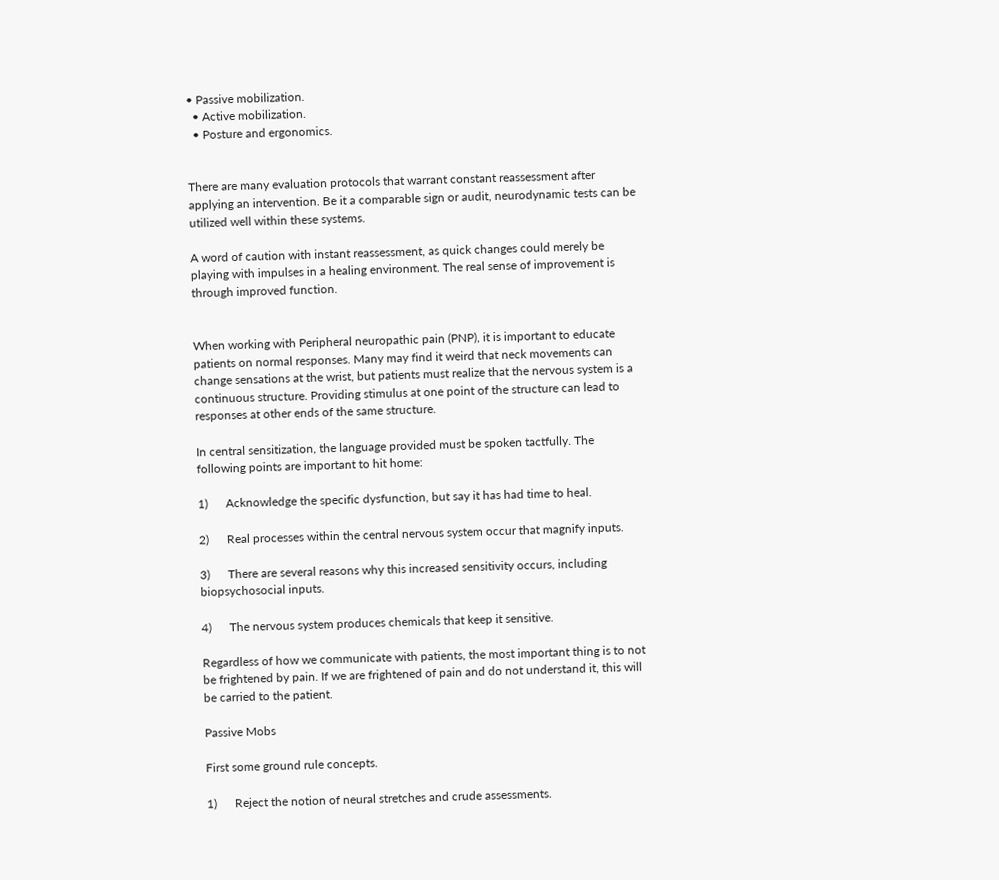• Passive mobilization.
  • Active mobilization.
  • Posture and ergonomics.


There are many evaluation protocols that warrant constant reassessment after applying an intervention. Be it a comparable sign or audit, neurodynamic tests can be utilized well within these systems.

A word of caution with instant reassessment, as quick changes could merely be playing with impulses in a healing environment. The real sense of improvement is through improved function.


When working with Peripheral neuropathic pain (PNP), it is important to educate patients on normal responses. Many may find it weird that neck movements can change sensations at the wrist, but patients must realize that the nervous system is a continuous structure. Providing stimulus at one point of the structure can lead to responses at other ends of the same structure.

In central sensitization, the language provided must be spoken tactfully. The following points are important to hit home:

1)      Acknowledge the specific dysfunction, but say it has had time to heal.

2)      Real processes within the central nervous system occur that magnify inputs.

3)      There are several reasons why this increased sensitivity occurs, including biopsychosocial inputs.

4)      The nervous system produces chemicals that keep it sensitive.

Regardless of how we communicate with patients, the most important thing is to not be frightened by pain. If we are frightened of pain and do not understand it, this will be carried to the patient.

Passive Mobs

First some ground rule concepts.

1)      Reject the notion of neural stretches and crude assessments.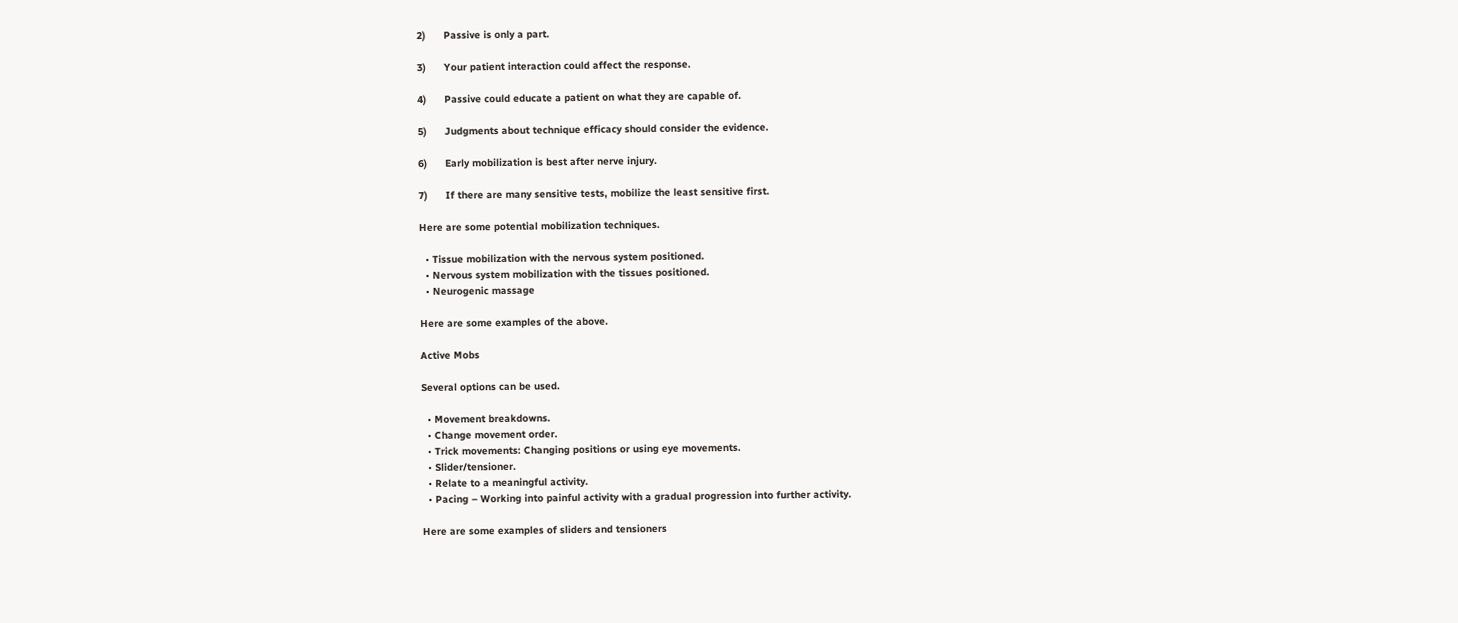2)      Passive is only a part.

3)      Your patient interaction could affect the response.

4)      Passive could educate a patient on what they are capable of.

5)      Judgments about technique efficacy should consider the evidence.

6)      Early mobilization is best after nerve injury.

7)      If there are many sensitive tests, mobilize the least sensitive first.

Here are some potential mobilization techniques.

  • Tissue mobilization with the nervous system positioned.
  • Nervous system mobilization with the tissues positioned.
  • Neurogenic massage

Here are some examples of the above.

Active Mobs

Several options can be used.

  • Movement breakdowns.
  • Change movement order.
  • Trick movements: Changing positions or using eye movements.
  • Slider/tensioner.
  • Relate to a meaningful activity.
  • Pacing – Working into painful activity with a gradual progression into further activity.

Here are some examples of sliders and tensioners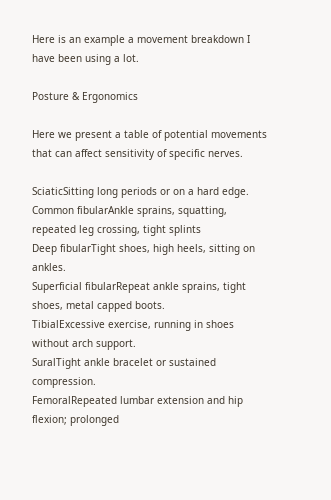Here is an example a movement breakdown I have been using a lot.

Posture & Ergonomics

Here we present a table of potential movements that can affect sensitivity of specific nerves.

SciaticSitting long periods or on a hard edge.
Common fibularAnkle sprains, squatting, repeated leg crossing, tight splints
Deep fibularTight shoes, high heels, sitting on ankles.
Superficial fibularRepeat ankle sprains, tight shoes, metal capped boots.
TibialExcessive exercise, running in shoes without arch support.
SuralTight ankle bracelet or sustained compression.
FemoralRepeated lumbar extension and hip flexion; prolonged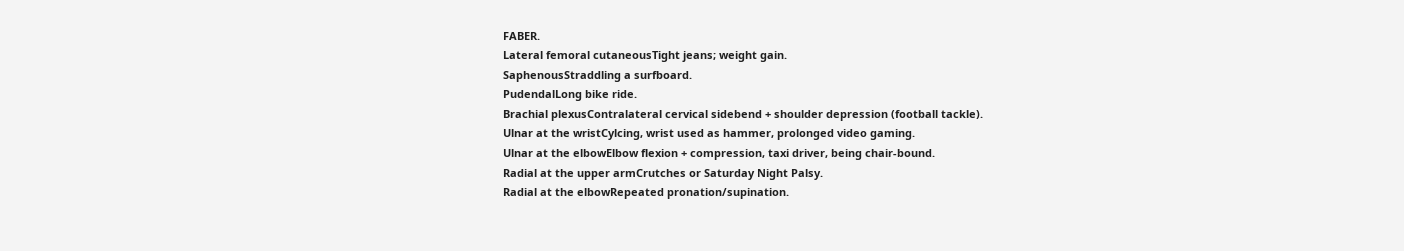FABER.
Lateral femoral cutaneousTight jeans; weight gain.
SaphenousStraddling a surfboard.
PudendalLong bike ride.
Brachial plexusContralateral cervical sidebend + shoulder depression (football tackle).
Ulnar at the wristCylcing, wrist used as hammer, prolonged video gaming.
Ulnar at the elbowElbow flexion + compression, taxi driver, being chair-bound.
Radial at the upper armCrutches or Saturday Night Palsy.
Radial at the elbowRepeated pronation/supination.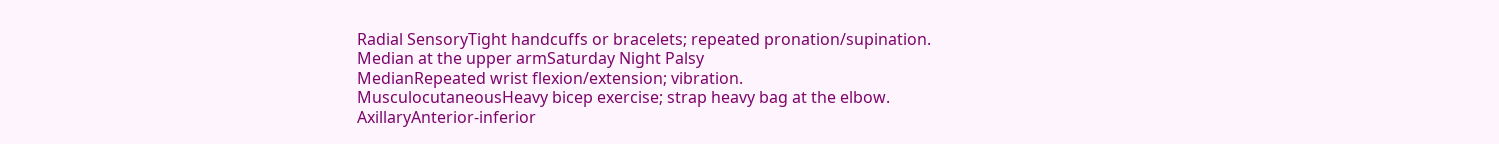Radial SensoryTight handcuffs or bracelets; repeated pronation/supination.
Median at the upper armSaturday Night Palsy
MedianRepeated wrist flexion/extension; vibration.
MusculocutaneousHeavy bicep exercise; strap heavy bag at the elbow.
AxillaryAnterior-inferior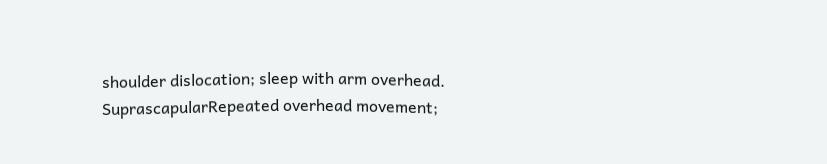shoulder dislocation; sleep with arm overhead.
SuprascapularRepeated overhead movement;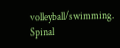volleyball/swimming.
Spinal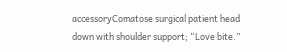accessoryComatose surgical patient head down with shoulder support; “Love bite.”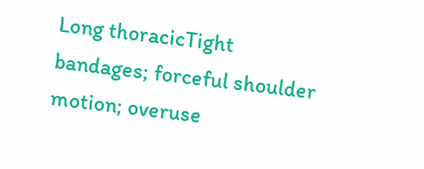Long thoracicTight bandages; forceful shoulder motion; overuse